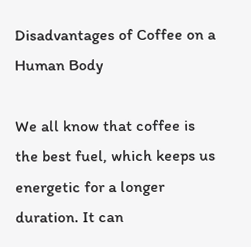Disadvantages of Coffee on a Human Body

We all know that coffee is the best fuel, which keeps us energetic for a longer duration. It can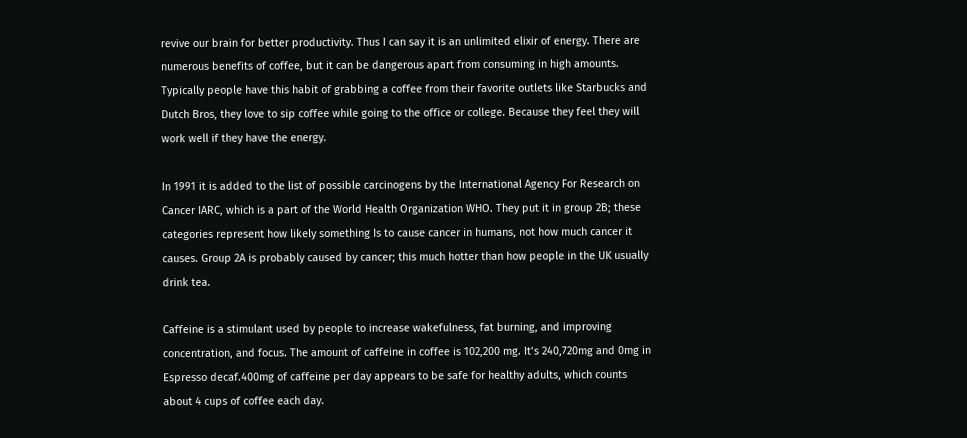revive our brain for better productivity. Thus I can say it is an unlimited elixir of energy. There are numerous benefits of coffee, but it can be dangerous apart from consuming in high amounts. Typically people have this habit of grabbing a coffee from their favorite outlets like Starbucks and Dutch Bros, they love to sip coffee while going to the office or college. Because they feel they will work well if they have the energy.

In 1991 it is added to the list of possible carcinogens by the International Agency For Research on Cancer IARC, which is a part of the World Health Organization WHO. They put it in group 2B; these categories represent how likely something Is to cause cancer in humans, not how much cancer it causes. Group 2A is probably caused by cancer; this much hotter than how people in the UK usually drink tea.

Caffeine is a stimulant used by people to increase wakefulness, fat burning, and improving concentration, and focus. The amount of caffeine in coffee is 102,200 mg. It’s 240,720mg and 0mg in Espresso decaf.400mg of caffeine per day appears to be safe for healthy adults, which counts about 4 cups of coffee each day.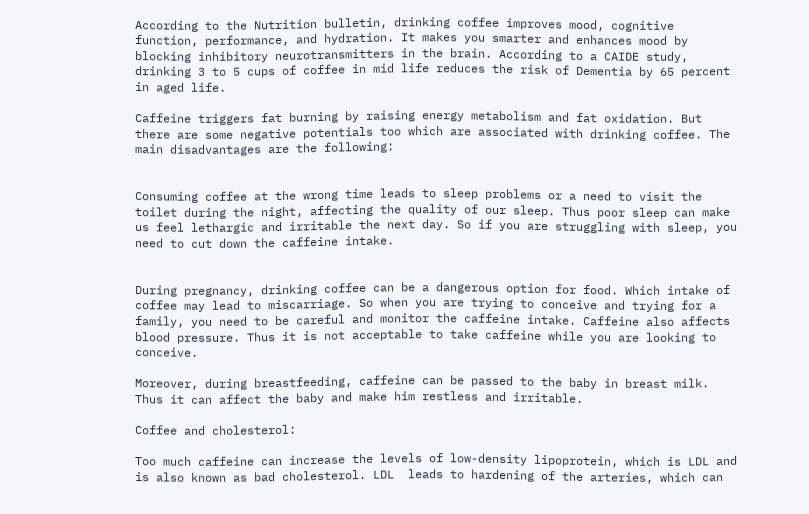According to the Nutrition bulletin, drinking coffee improves mood, cognitive function, performance, and hydration. It makes you smarter and enhances mood by blocking inhibitory neurotransmitters in the brain. According to a CAIDE study, drinking 3 to 5 cups of coffee in mid life reduces the risk of Dementia by 65 percent in aged life.

Caffeine triggers fat burning by raising energy metabolism and fat oxidation. But there are some negative potentials too which are associated with drinking coffee. The main disadvantages are the following:


Consuming coffee at the wrong time leads to sleep problems or a need to visit the toilet during the night, affecting the quality of our sleep. Thus poor sleep can make us feel lethargic and irritable the next day. So if you are struggling with sleep, you need to cut down the caffeine intake.


During pregnancy, drinking coffee can be a dangerous option for food. Which intake of coffee may lead to miscarriage. So when you are trying to conceive and trying for a family, you need to be careful and monitor the caffeine intake. Caffeine also affects blood pressure. Thus it is not acceptable to take caffeine while you are looking to conceive.

Moreover, during breastfeeding, caffeine can be passed to the baby in breast milk. Thus it can affect the baby and make him restless and irritable.

Coffee and cholesterol:

Too much caffeine can increase the levels of low-density lipoprotein, which is LDL and is also known as bad cholesterol. LDL  leads to hardening of the arteries, which can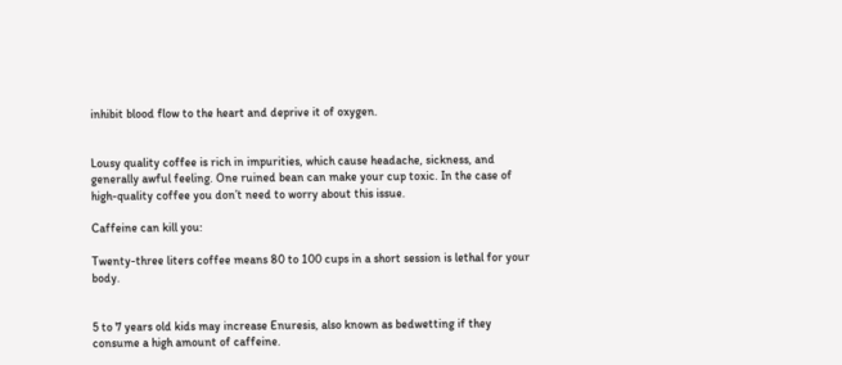inhibit blood flow to the heart and deprive it of oxygen.


Lousy quality coffee is rich in impurities, which cause headache, sickness, and generally awful feeling. One ruined bean can make your cup toxic. In the case of high-quality coffee you don’t need to worry about this issue.

Caffeine can kill you:

Twenty-three liters coffee means 80 to 100 cups in a short session is lethal for your body.


5 to 7 years old kids may increase Enuresis, also known as bedwetting if they consume a high amount of caffeine.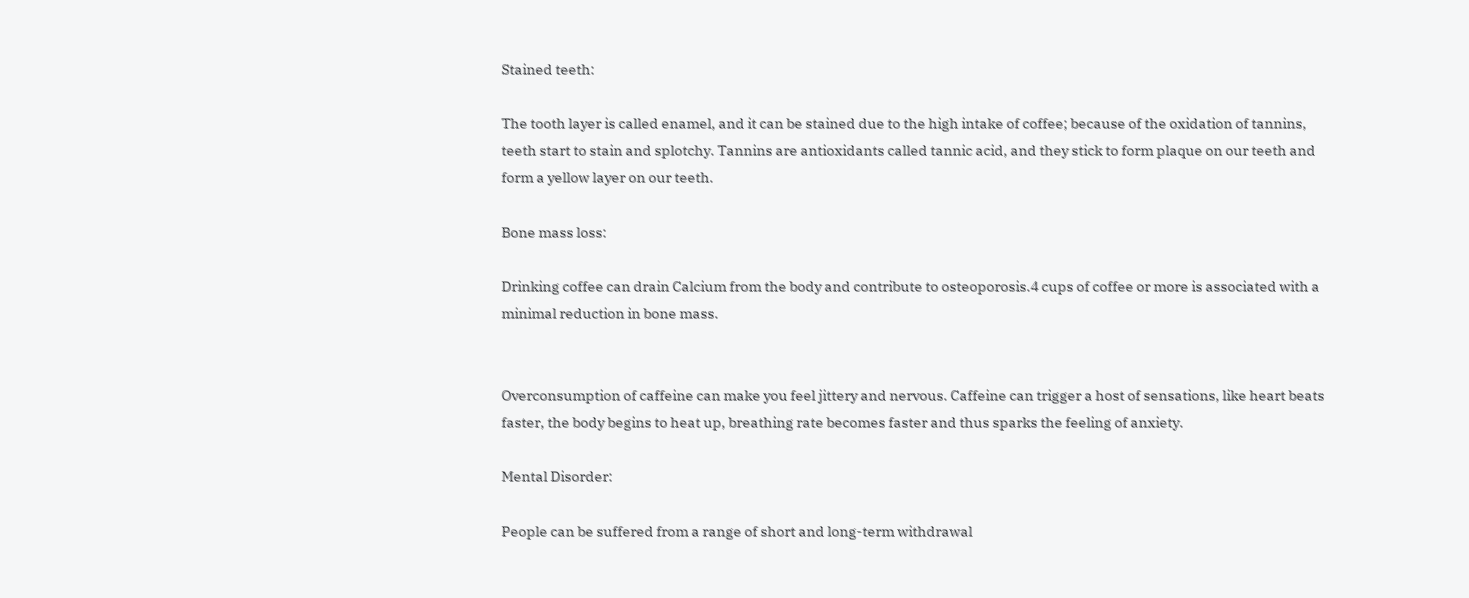Stained teeth:

The tooth layer is called enamel, and it can be stained due to the high intake of coffee; because of the oxidation of tannins, teeth start to stain and splotchy. Tannins are antioxidants called tannic acid, and they stick to form plaque on our teeth and form a yellow layer on our teeth.

Bone mass loss:

Drinking coffee can drain Calcium from the body and contribute to osteoporosis.4 cups of coffee or more is associated with a minimal reduction in bone mass.


Overconsumption of caffeine can make you feel jittery and nervous. Caffeine can trigger a host of sensations, like heart beats faster, the body begins to heat up, breathing rate becomes faster and thus sparks the feeling of anxiety.

Mental Disorder:

People can be suffered from a range of short and long-term withdrawal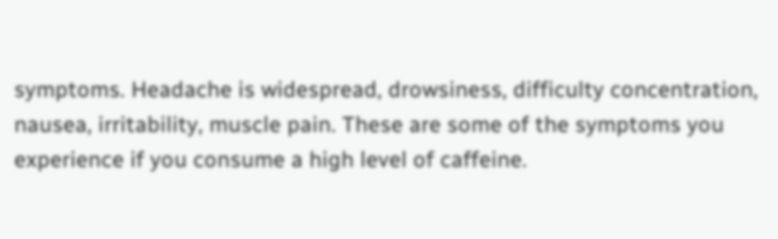symptoms. Headache is widespread, drowsiness, difficulty concentration, nausea, irritability, muscle pain. These are some of the symptoms you experience if you consume a high level of caffeine.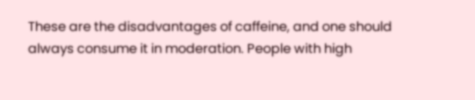These are the disadvantages of caffeine, and one should always consume it in moderation. People with high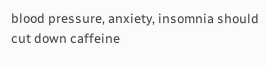blood pressure, anxiety, insomnia should cut down caffeine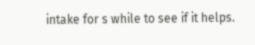intake for s while to see if it helps.